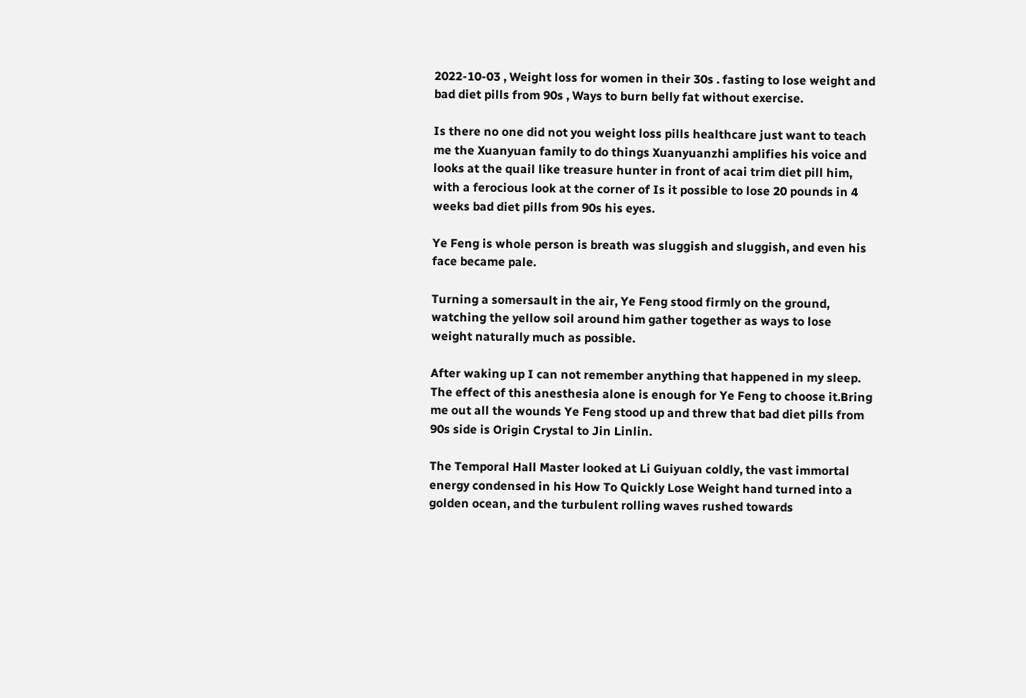2022-10-03 , Weight loss for women in their 30s . fasting to lose weight and bad diet pills from 90s , Ways to burn belly fat without exercise.

Is there no one did not you weight loss pills healthcare just want to teach me the Xuanyuan family to do things Xuanyuanzhi amplifies his voice and looks at the quail like treasure hunter in front of acai trim diet pill him, with a ferocious look at the corner of Is it possible to lose 20 pounds in 4 weeks bad diet pills from 90s his eyes.

Ye Feng is whole person is breath was sluggish and sluggish, and even his face became pale.

Turning a somersault in the air, Ye Feng stood firmly on the ground, watching the yellow soil around him gather together as ways to lose weight naturally much as possible.

After waking up I can not remember anything that happened in my sleep. The effect of this anesthesia alone is enough for Ye Feng to choose it.Bring me out all the wounds Ye Feng stood up and threw that bad diet pills from 90s side is Origin Crystal to Jin Linlin.

The Temporal Hall Master looked at Li Guiyuan coldly, the vast immortal energy condensed in his How To Quickly Lose Weight hand turned into a golden ocean, and the turbulent rolling waves rushed towards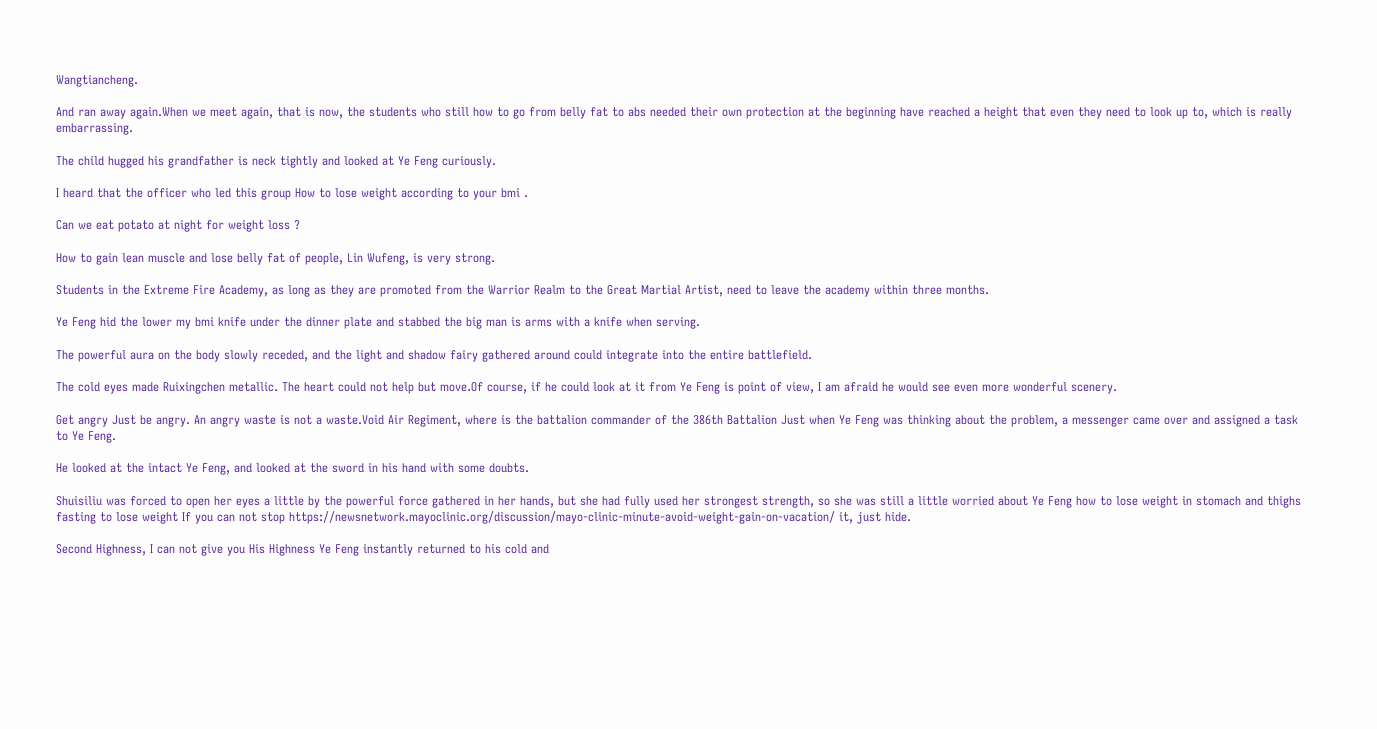Wangtiancheng.

And ran away again.When we meet again, that is now, the students who still how to go from belly fat to abs needed their own protection at the beginning have reached a height that even they need to look up to, which is really embarrassing.

The child hugged his grandfather is neck tightly and looked at Ye Feng curiously.

I heard that the officer who led this group How to lose weight according to your bmi .

Can we eat potato at night for weight loss ?

How to gain lean muscle and lose belly fat of people, Lin Wufeng, is very strong.

Students in the Extreme Fire Academy, as long as they are promoted from the Warrior Realm to the Great Martial Artist, need to leave the academy within three months.

Ye Feng hid the lower my bmi knife under the dinner plate and stabbed the big man is arms with a knife when serving.

The powerful aura on the body slowly receded, and the light and shadow fairy gathered around could integrate into the entire battlefield.

The cold eyes made Ruixingchen metallic. The heart could not help but move.Of course, if he could look at it from Ye Feng is point of view, I am afraid he would see even more wonderful scenery.

Get angry Just be angry. An angry waste is not a waste.Void Air Regiment, where is the battalion commander of the 386th Battalion Just when Ye Feng was thinking about the problem, a messenger came over and assigned a task to Ye Feng.

He looked at the intact Ye Feng, and looked at the sword in his hand with some doubts.

Shuisiliu was forced to open her eyes a little by the powerful force gathered in her hands, but she had fully used her strongest strength, so she was still a little worried about Ye Feng how to lose weight in stomach and thighs fasting to lose weight If you can not stop https://newsnetwork.mayoclinic.org/discussion/mayo-clinic-minute-avoid-weight-gain-on-vacation/ it, just hide.

Second Highness, I can not give you His Highness Ye Feng instantly returned to his cold and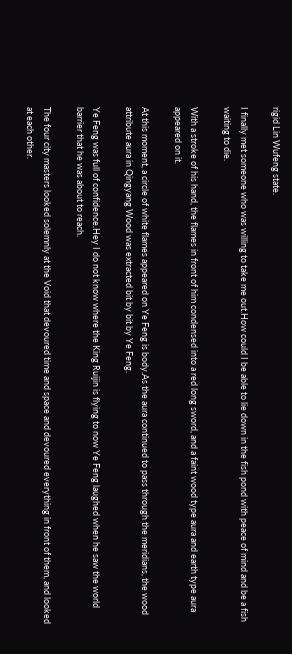rigid Lin Wufeng state.

I finally met someone who was willing to take me out.How could I be able to lie down in the fish pond with peace of mind and be a fish waiting to die.

With a stroke of his hand, the flames in front of him condensed into a red long sword, and a faint wood type aura and earth type aura appeared on it.

At this moment, a circle of white flames appeared on Ye Feng is body.As the aura continued to pass through the meridians, the wood attribute aura in Qingyang Wood was extracted bit by bit by Ye Feng.

Ye Feng was full of confidence.Hey I do not know where the King Ruijin is flying to now Ye Feng laughed when he saw the world barrier that he was about to reach.

The four city masters looked solemnly at the Void that devoured time and space and devoured everything in front of them, and looked at each other.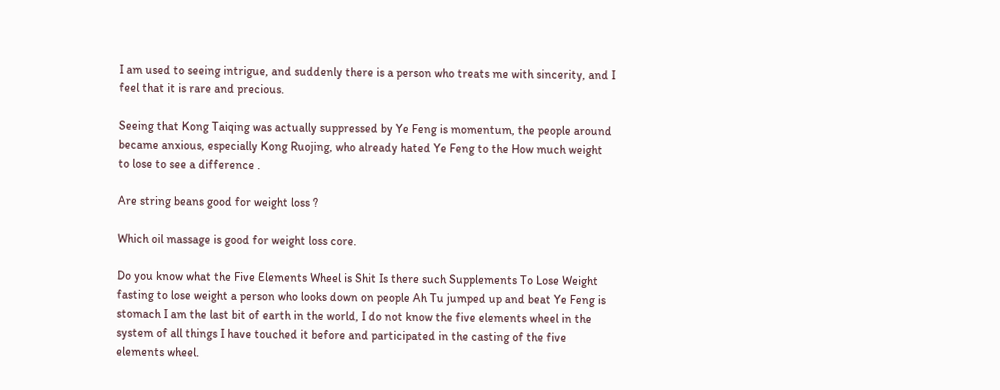I am used to seeing intrigue, and suddenly there is a person who treats me with sincerity, and I feel that it is rare and precious.

Seeing that Kong Taiqing was actually suppressed by Ye Feng is momentum, the people around became anxious, especially Kong Ruojing, who already hated Ye Feng to the How much weight to lose to see a difference .

Are string beans good for weight loss ?

Which oil massage is good for weight loss core.

Do you know what the Five Elements Wheel is Shit Is there such Supplements To Lose Weight fasting to lose weight a person who looks down on people Ah Tu jumped up and beat Ye Feng is stomach I am the last bit of earth in the world, I do not know the five elements wheel in the system of all things I have touched it before and participated in the casting of the five elements wheel.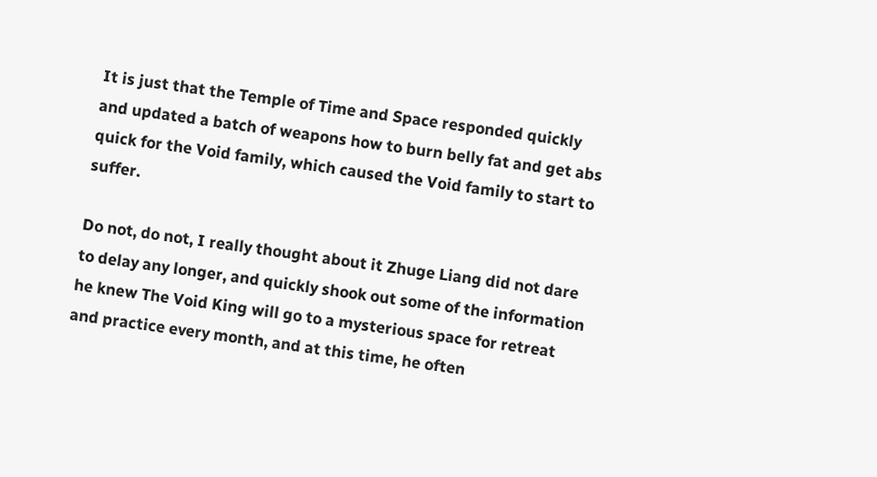It is just that the Temple of Time and Space responded quickly and updated a batch of weapons how to burn belly fat and get abs quick for the Void family, which caused the Void family to start to suffer.

Do not, do not, I really thought about it Zhuge Liang did not dare to delay any longer, and quickly shook out some of the information he knew The Void King will go to a mysterious space for retreat and practice every month, and at this time, he often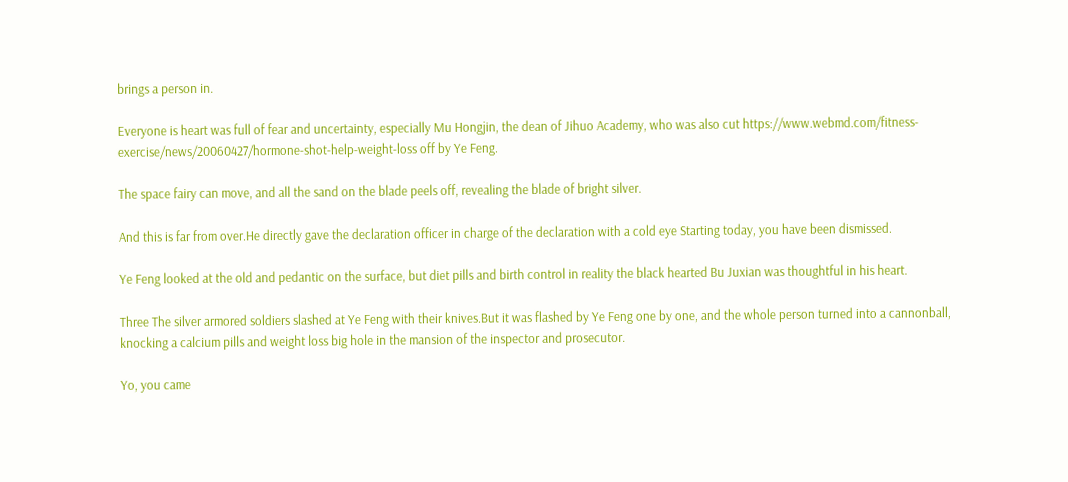brings a person in.

Everyone is heart was full of fear and uncertainty, especially Mu Hongjin, the dean of Jihuo Academy, who was also cut https://www.webmd.com/fitness-exercise/news/20060427/hormone-shot-help-weight-loss off by Ye Feng.

The space fairy can move, and all the sand on the blade peels off, revealing the blade of bright silver.

And this is far from over.He directly gave the declaration officer in charge of the declaration with a cold eye Starting today, you have been dismissed.

Ye Feng looked at the old and pedantic on the surface, but diet pills and birth control in reality the black hearted Bu Juxian was thoughtful in his heart.

Three The silver armored soldiers slashed at Ye Feng with their knives.But it was flashed by Ye Feng one by one, and the whole person turned into a cannonball, knocking a calcium pills and weight loss big hole in the mansion of the inspector and prosecutor.

Yo, you came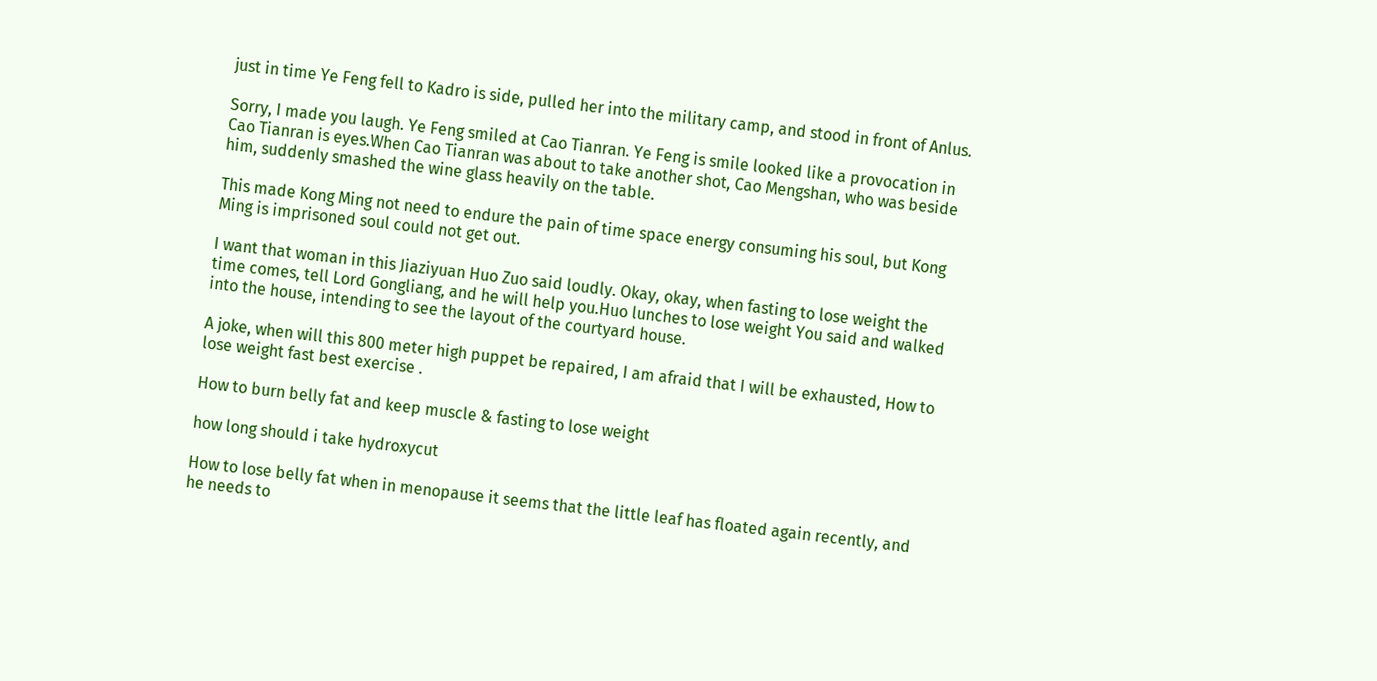just in time Ye Feng fell to Kadro is side, pulled her into the military camp, and stood in front of Anlus.

Sorry, I made you laugh. Ye Feng smiled at Cao Tianran. Ye Feng is smile looked like a provocation in Cao Tianran is eyes.When Cao Tianran was about to take another shot, Cao Mengshan, who was beside him, suddenly smashed the wine glass heavily on the table.

This made Kong Ming not need to endure the pain of time space energy consuming his soul, but Kong Ming is imprisoned soul could not get out.

I want that woman in this Jiaziyuan Huo Zuo said loudly. Okay, okay, when fasting to lose weight the time comes, tell Lord Gongliang, and he will help you.Huo lunches to lose weight You said and walked into the house, intending to see the layout of the courtyard house.

A joke, when will this 800 meter high puppet be repaired, I am afraid that I will be exhausted, How to lose weight fast best exercise .

How to burn belly fat and keep muscle & fasting to lose weight

how long should i take hydroxycut

How to lose belly fat when in menopause it seems that the little leaf has floated again recently, and he needs to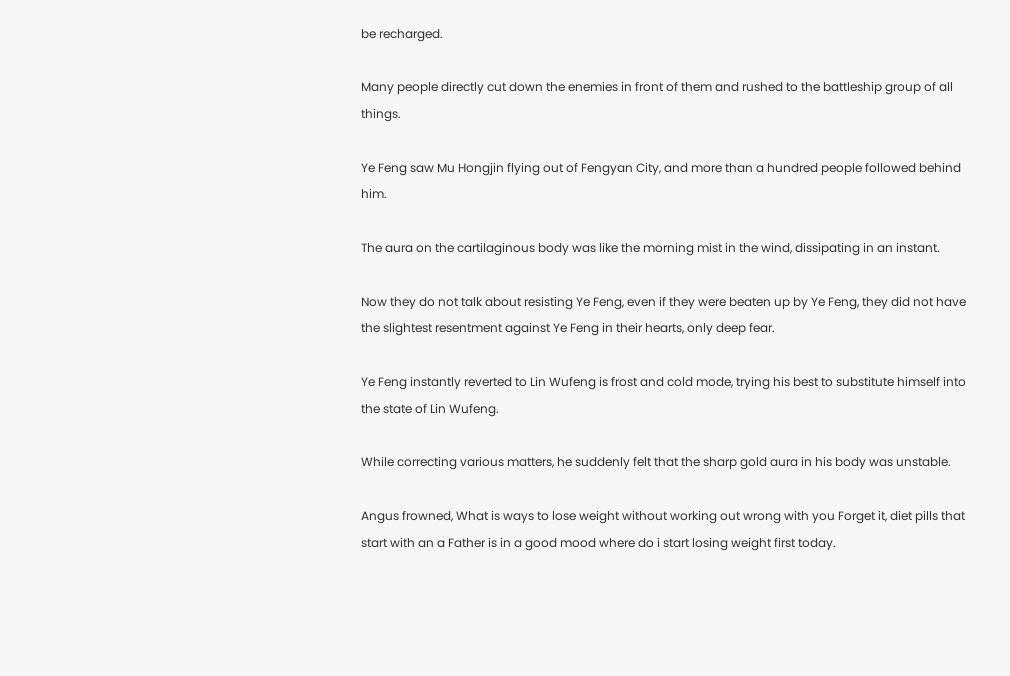be recharged.

Many people directly cut down the enemies in front of them and rushed to the battleship group of all things.

Ye Feng saw Mu Hongjin flying out of Fengyan City, and more than a hundred people followed behind him.

The aura on the cartilaginous body was like the morning mist in the wind, dissipating in an instant.

Now they do not talk about resisting Ye Feng, even if they were beaten up by Ye Feng, they did not have the slightest resentment against Ye Feng in their hearts, only deep fear.

Ye Feng instantly reverted to Lin Wufeng is frost and cold mode, trying his best to substitute himself into the state of Lin Wufeng.

While correcting various matters, he suddenly felt that the sharp gold aura in his body was unstable.

Angus frowned, What is ways to lose weight without working out wrong with you Forget it, diet pills that start with an a Father is in a good mood where do i start losing weight first today.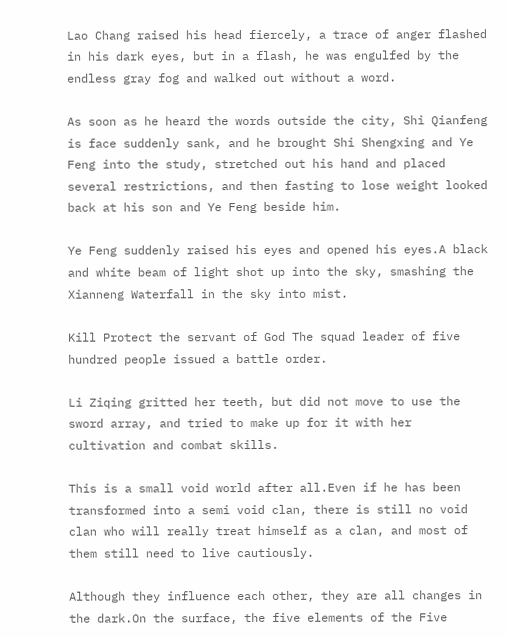Lao Chang raised his head fiercely, a trace of anger flashed in his dark eyes, but in a flash, he was engulfed by the endless gray fog and walked out without a word.

As soon as he heard the words outside the city, Shi Qianfeng is face suddenly sank, and he brought Shi Shengxing and Ye Feng into the study, stretched out his hand and placed several restrictions, and then fasting to lose weight looked back at his son and Ye Feng beside him.

Ye Feng suddenly raised his eyes and opened his eyes.A black and white beam of light shot up into the sky, smashing the Xianneng Waterfall in the sky into mist.

Kill Protect the servant of God The squad leader of five hundred people issued a battle order.

Li Ziqing gritted her teeth, but did not move to use the sword array, and tried to make up for it with her cultivation and combat skills.

This is a small void world after all.Even if he has been transformed into a semi void clan, there is still no void clan who will really treat himself as a clan, and most of them still need to live cautiously.

Although they influence each other, they are all changes in the dark.On the surface, the five elements of the Five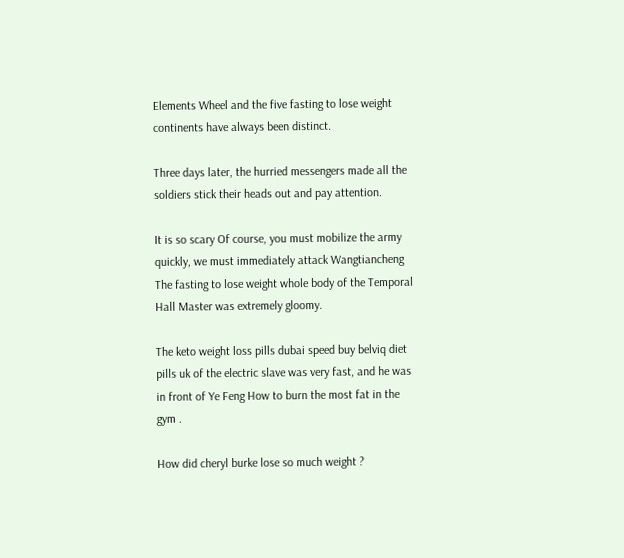Elements Wheel and the five fasting to lose weight continents have always been distinct.

Three days later, the hurried messengers made all the soldiers stick their heads out and pay attention.

It is so scary Of course, you must mobilize the army quickly, we must immediately attack Wangtiancheng The fasting to lose weight whole body of the Temporal Hall Master was extremely gloomy.

The keto weight loss pills dubai speed buy belviq diet pills uk of the electric slave was very fast, and he was in front of Ye Feng How to burn the most fat in the gym .

How did cheryl burke lose so much weight ?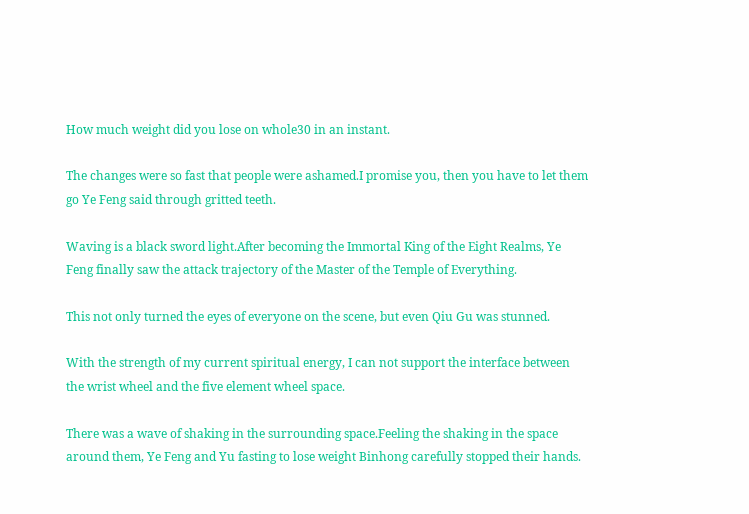How much weight did you lose on whole30 in an instant.

The changes were so fast that people were ashamed.I promise you, then you have to let them go Ye Feng said through gritted teeth.

Waving is a black sword light.After becoming the Immortal King of the Eight Realms, Ye Feng finally saw the attack trajectory of the Master of the Temple of Everything.

This not only turned the eyes of everyone on the scene, but even Qiu Gu was stunned.

With the strength of my current spiritual energy, I can not support the interface between the wrist wheel and the five element wheel space.

There was a wave of shaking in the surrounding space.Feeling the shaking in the space around them, Ye Feng and Yu fasting to lose weight Binhong carefully stopped their hands.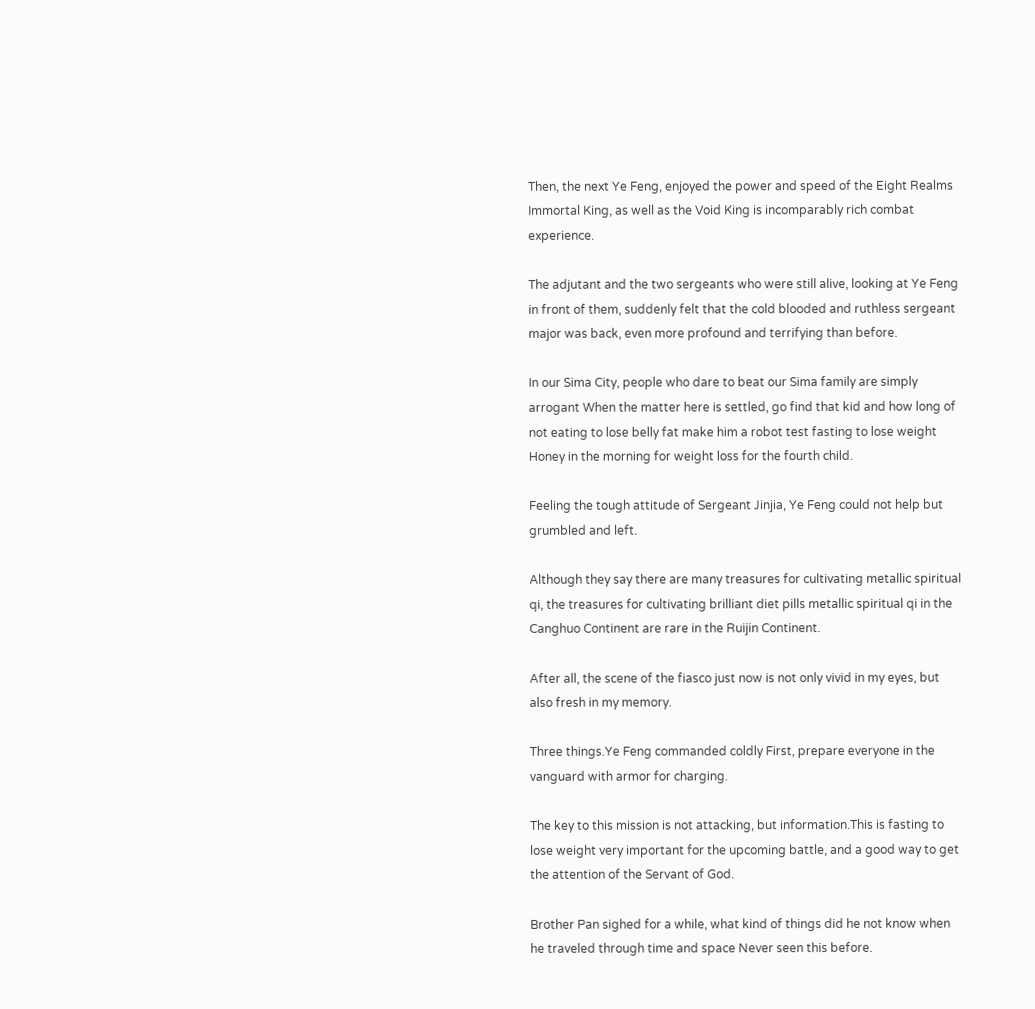Then, the next Ye Feng, enjoyed the power and speed of the Eight Realms Immortal King, as well as the Void King is incomparably rich combat experience.

The adjutant and the two sergeants who were still alive, looking at Ye Feng in front of them, suddenly felt that the cold blooded and ruthless sergeant major was back, even more profound and terrifying than before.

In our Sima City, people who dare to beat our Sima family are simply arrogant When the matter here is settled, go find that kid and how long of not eating to lose belly fat make him a robot test fasting to lose weight Honey in the morning for weight loss for the fourth child.

Feeling the tough attitude of Sergeant Jinjia, Ye Feng could not help but grumbled and left.

Although they say there are many treasures for cultivating metallic spiritual qi, the treasures for cultivating brilliant diet pills metallic spiritual qi in the Canghuo Continent are rare in the Ruijin Continent.

After all, the scene of the fiasco just now is not only vivid in my eyes, but also fresh in my memory.

Three things.Ye Feng commanded coldly First, prepare everyone in the vanguard with armor for charging.

The key to this mission is not attacking, but information.This is fasting to lose weight very important for the upcoming battle, and a good way to get the attention of the Servant of God.

Brother Pan sighed for a while, what kind of things did he not know when he traveled through time and space Never seen this before.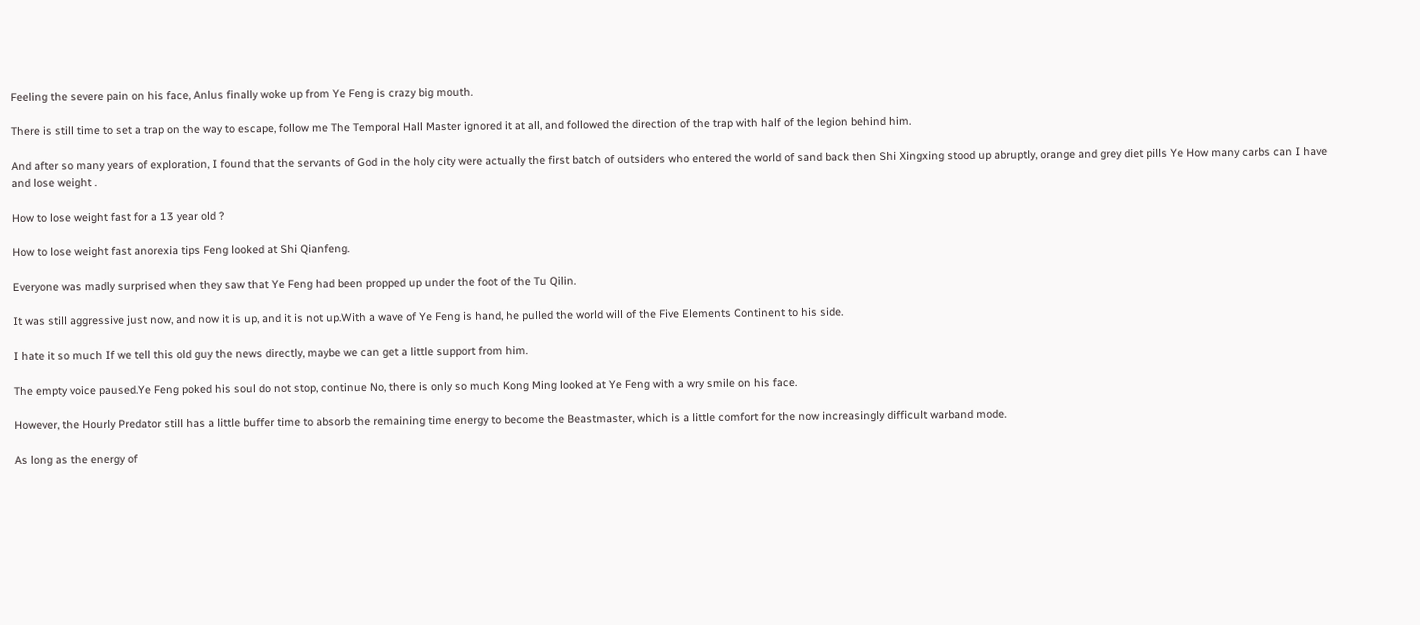Feeling the severe pain on his face, Anlus finally woke up from Ye Feng is crazy big mouth.

There is still time to set a trap on the way to escape, follow me The Temporal Hall Master ignored it at all, and followed the direction of the trap with half of the legion behind him.

And after so many years of exploration, I found that the servants of God in the holy city were actually the first batch of outsiders who entered the world of sand back then Shi Xingxing stood up abruptly, orange and grey diet pills Ye How many carbs can I have and lose weight .

How to lose weight fast for a 13 year old ?

How to lose weight fast anorexia tips Feng looked at Shi Qianfeng.

Everyone was madly surprised when they saw that Ye Feng had been propped up under the foot of the Tu Qilin.

It was still aggressive just now, and now it is up, and it is not up.With a wave of Ye Feng is hand, he pulled the world will of the Five Elements Continent to his side.

I hate it so much If we tell this old guy the news directly, maybe we can get a little support from him.

The empty voice paused.Ye Feng poked his soul do not stop, continue No, there is only so much Kong Ming looked at Ye Feng with a wry smile on his face.

However, the Hourly Predator still has a little buffer time to absorb the remaining time energy to become the Beastmaster, which is a little comfort for the now increasingly difficult warband mode.

As long as the energy of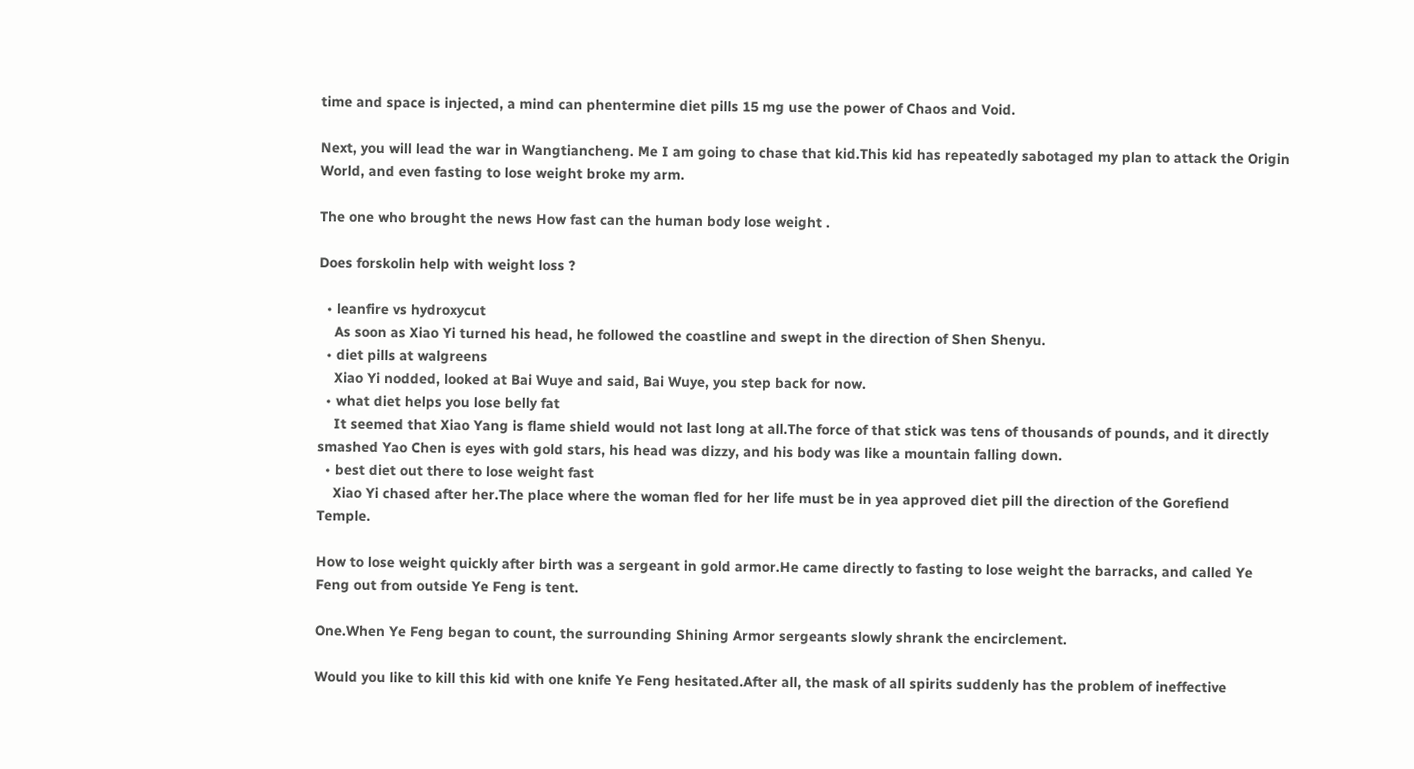time and space is injected, a mind can phentermine diet pills 15 mg use the power of Chaos and Void.

Next, you will lead the war in Wangtiancheng. Me I am going to chase that kid.This kid has repeatedly sabotaged my plan to attack the Origin World, and even fasting to lose weight broke my arm.

The one who brought the news How fast can the human body lose weight .

Does forskolin help with weight loss ?

  • leanfire vs hydroxycut
    As soon as Xiao Yi turned his head, he followed the coastline and swept in the direction of Shen Shenyu.
  • diet pills at walgreens
    Xiao Yi nodded, looked at Bai Wuye and said, Bai Wuye, you step back for now.
  • what diet helps you lose belly fat
    It seemed that Xiao Yang is flame shield would not last long at all.The force of that stick was tens of thousands of pounds, and it directly smashed Yao Chen is eyes with gold stars, his head was dizzy, and his body was like a mountain falling down.
  • best diet out there to lose weight fast
    Xiao Yi chased after her.The place where the woman fled for her life must be in yea approved diet pill the direction of the Gorefiend Temple.

How to lose weight quickly after birth was a sergeant in gold armor.He came directly to fasting to lose weight the barracks, and called Ye Feng out from outside Ye Feng is tent.

One.When Ye Feng began to count, the surrounding Shining Armor sergeants slowly shrank the encirclement.

Would you like to kill this kid with one knife Ye Feng hesitated.After all, the mask of all spirits suddenly has the problem of ineffective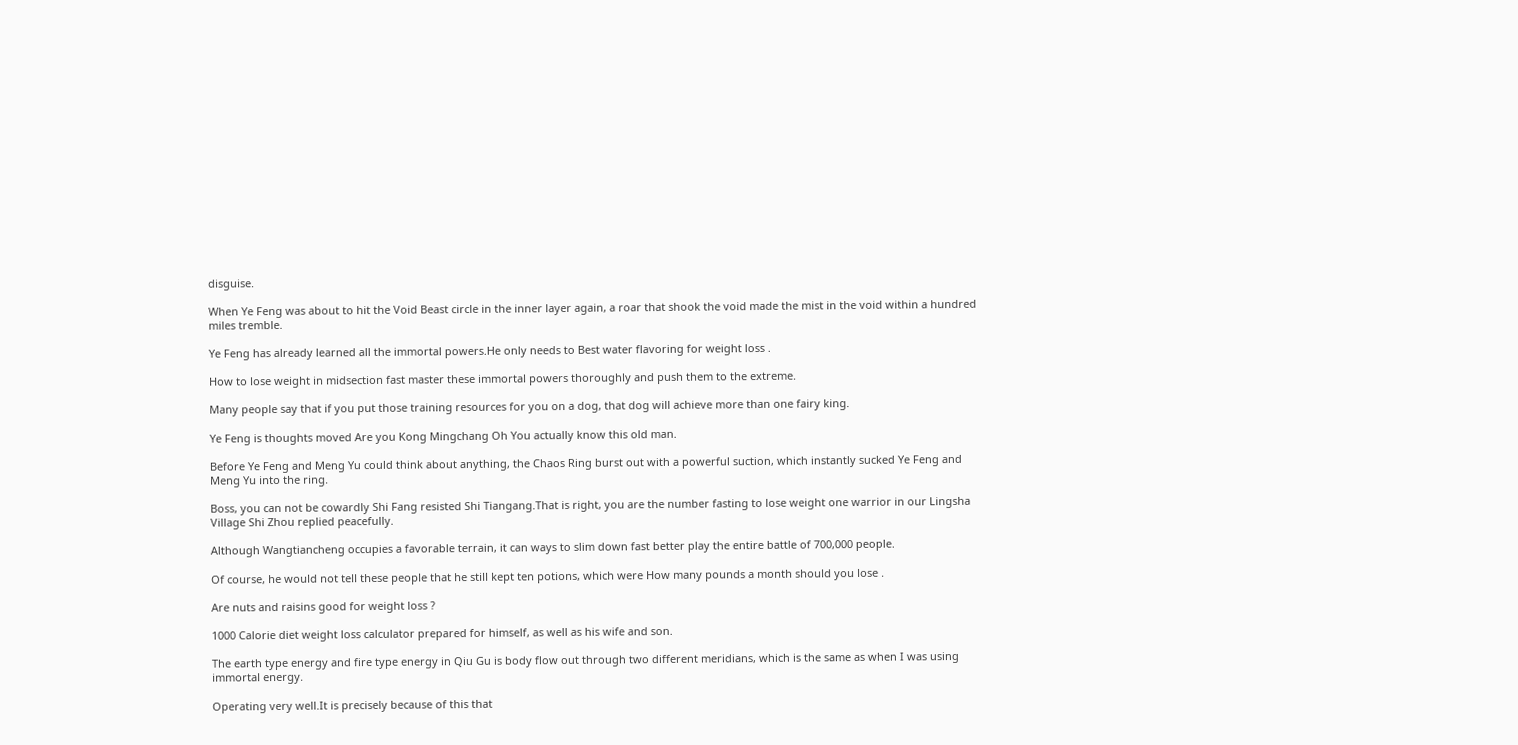disguise.

When Ye Feng was about to hit the Void Beast circle in the inner layer again, a roar that shook the void made the mist in the void within a hundred miles tremble.

Ye Feng has already learned all the immortal powers.He only needs to Best water flavoring for weight loss .

How to lose weight in midsection fast master these immortal powers thoroughly and push them to the extreme.

Many people say that if you put those training resources for you on a dog, that dog will achieve more than one fairy king.

Ye Feng is thoughts moved Are you Kong Mingchang Oh You actually know this old man.

Before Ye Feng and Meng Yu could think about anything, the Chaos Ring burst out with a powerful suction, which instantly sucked Ye Feng and Meng Yu into the ring.

Boss, you can not be cowardly Shi Fang resisted Shi Tiangang.That is right, you are the number fasting to lose weight one warrior in our Lingsha Village Shi Zhou replied peacefully.

Although Wangtiancheng occupies a favorable terrain, it can ways to slim down fast better play the entire battle of 700,000 people.

Of course, he would not tell these people that he still kept ten potions, which were How many pounds a month should you lose .

Are nuts and raisins good for weight loss ?

1000 Calorie diet weight loss calculator prepared for himself, as well as his wife and son.

The earth type energy and fire type energy in Qiu Gu is body flow out through two different meridians, which is the same as when I was using immortal energy.

Operating very well.It is precisely because of this that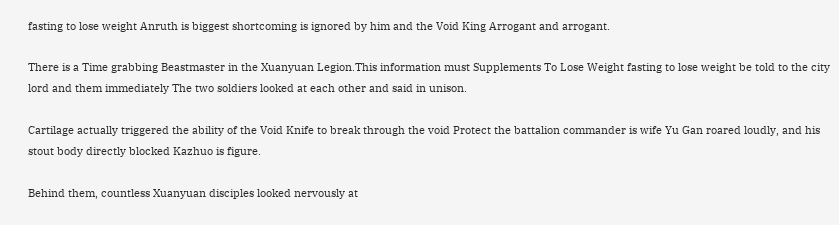fasting to lose weight Anruth is biggest shortcoming is ignored by him and the Void King Arrogant and arrogant.

There is a Time grabbing Beastmaster in the Xuanyuan Legion.This information must Supplements To Lose Weight fasting to lose weight be told to the city lord and them immediately The two soldiers looked at each other and said in unison.

Cartilage actually triggered the ability of the Void Knife to break through the void Protect the battalion commander is wife Yu Gan roared loudly, and his stout body directly blocked Kazhuo is figure.

Behind them, countless Xuanyuan disciples looked nervously at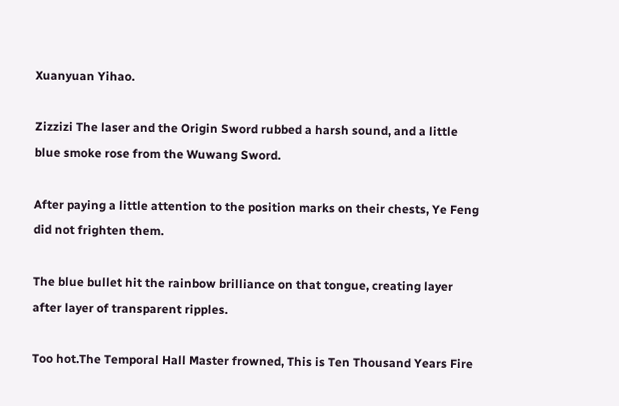Xuanyuan Yihao.

Zizzizi The laser and the Origin Sword rubbed a harsh sound, and a little blue smoke rose from the Wuwang Sword.

After paying a little attention to the position marks on their chests, Ye Feng did not frighten them.

The blue bullet hit the rainbow brilliance on that tongue, creating layer after layer of transparent ripples.

Too hot.The Temporal Hall Master frowned, This is Ten Thousand Years Fire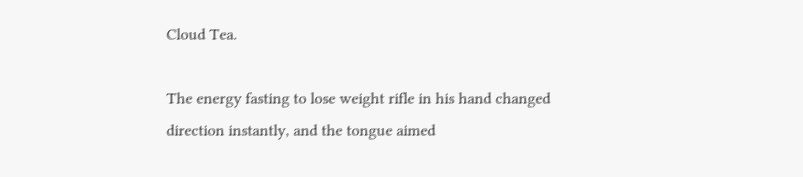Cloud Tea.

The energy fasting to lose weight rifle in his hand changed direction instantly, and the tongue aimed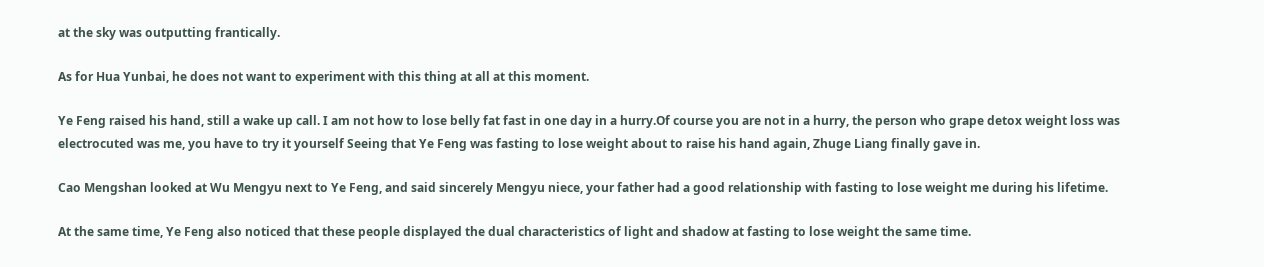at the sky was outputting frantically.

As for Hua Yunbai, he does not want to experiment with this thing at all at this moment.

Ye Feng raised his hand, still a wake up call. I am not how to lose belly fat fast in one day in a hurry.Of course you are not in a hurry, the person who grape detox weight loss was electrocuted was me, you have to try it yourself Seeing that Ye Feng was fasting to lose weight about to raise his hand again, Zhuge Liang finally gave in.

Cao Mengshan looked at Wu Mengyu next to Ye Feng, and said sincerely Mengyu niece, your father had a good relationship with fasting to lose weight me during his lifetime.

At the same time, Ye Feng also noticed that these people displayed the dual characteristics of light and shadow at fasting to lose weight the same time.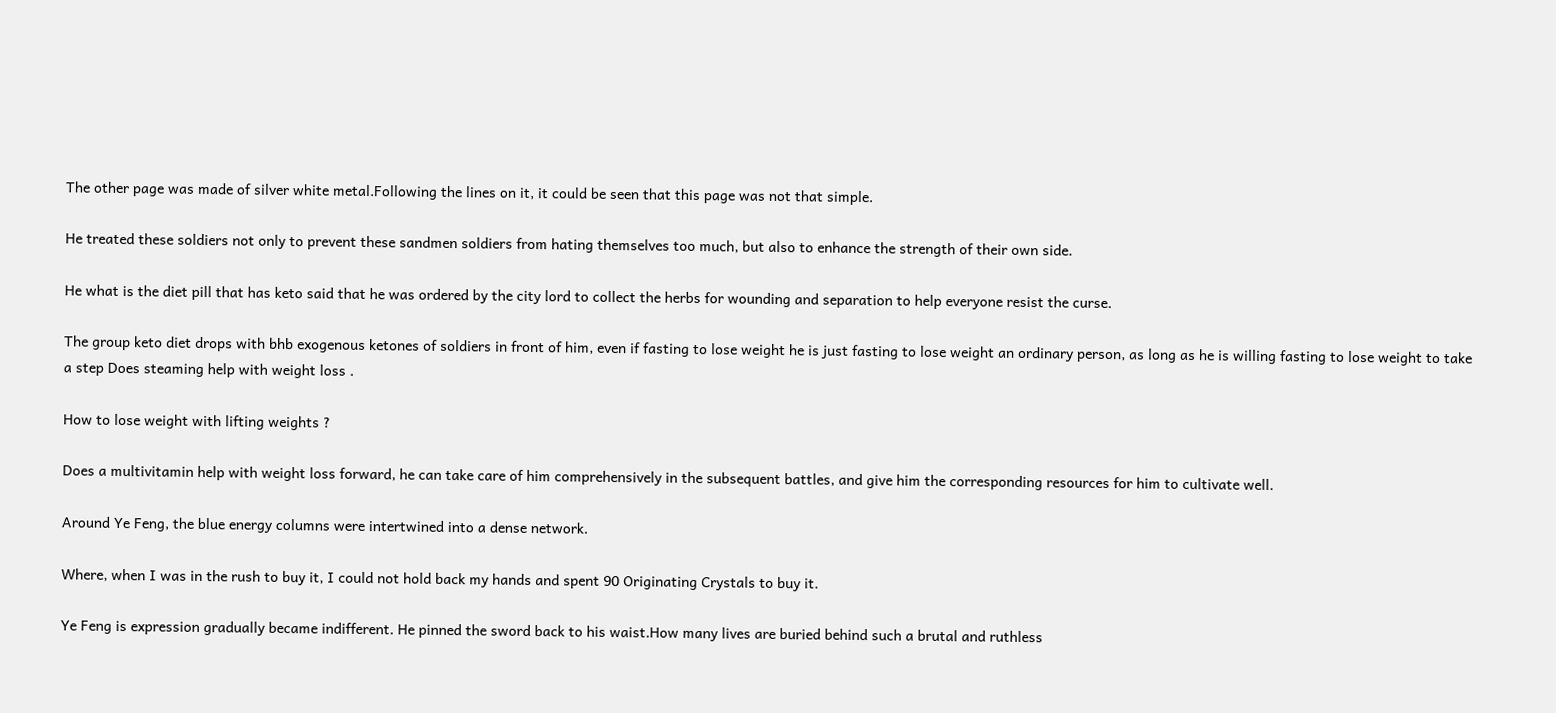The other page was made of silver white metal.Following the lines on it, it could be seen that this page was not that simple.

He treated these soldiers not only to prevent these sandmen soldiers from hating themselves too much, but also to enhance the strength of their own side.

He what is the diet pill that has keto said that he was ordered by the city lord to collect the herbs for wounding and separation to help everyone resist the curse.

The group keto diet drops with bhb exogenous ketones of soldiers in front of him, even if fasting to lose weight he is just fasting to lose weight an ordinary person, as long as he is willing fasting to lose weight to take a step Does steaming help with weight loss .

How to lose weight with lifting weights ?

Does a multivitamin help with weight loss forward, he can take care of him comprehensively in the subsequent battles, and give him the corresponding resources for him to cultivate well.

Around Ye Feng, the blue energy columns were intertwined into a dense network.

Where, when I was in the rush to buy it, I could not hold back my hands and spent 90 Originating Crystals to buy it.

Ye Feng is expression gradually became indifferent. He pinned the sword back to his waist.How many lives are buried behind such a brutal and ruthless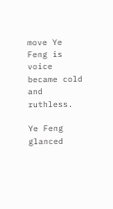move Ye Feng is voice became cold and ruthless.

Ye Feng glanced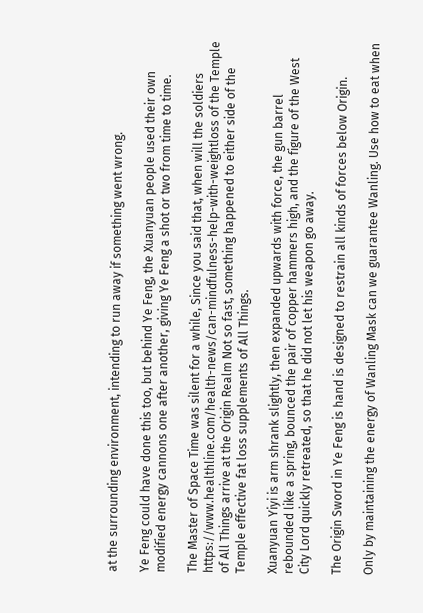at the surrounding environment, intending to run away if something went wrong.

Ye Feng could have done this too, but behind Ye Feng, the Xuanyuan people used their own modified energy cannons one after another, giving Ye Feng a shot or two from time to time.

The Master of Space Time was silent for a while, Since you said that, when will the soldiers https://www.healthline.com/health-news/can-mindfulness-help-with-weightloss of the Temple of All Things arrive at the Origin Realm Not so fast, something happened to either side of the Temple effective fat loss supplements of All Things.

Xuanyuan Yiyi is arm shrank slightly, then expanded upwards with force, the gun barrel rebounded like a spring, bounced the pair of copper hammers high, and the figure of the West City Lord quickly retreated, so that he did not let his weapon go away.

The Origin Sword in Ye Feng is hand is designed to restrain all kinds of forces below Origin.

Only by maintaining the energy of Wanling Mask can we guarantee Wanling. Use how to eat when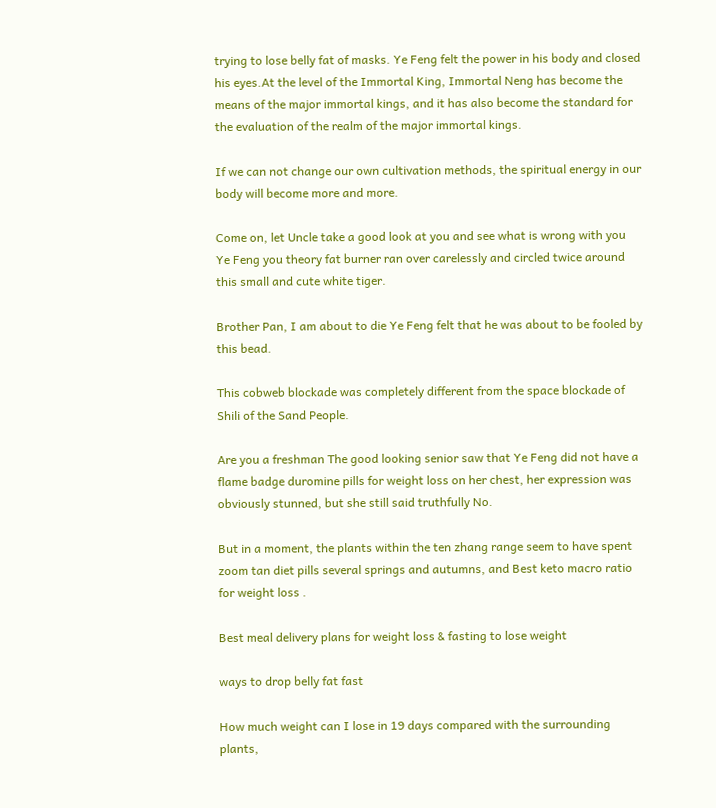trying to lose belly fat of masks. Ye Feng felt the power in his body and closed his eyes.At the level of the Immortal King, Immortal Neng has become the means of the major immortal kings, and it has also become the standard for the evaluation of the realm of the major immortal kings.

If we can not change our own cultivation methods, the spiritual energy in our body will become more and more.

Come on, let Uncle take a good look at you and see what is wrong with you Ye Feng you theory fat burner ran over carelessly and circled twice around this small and cute white tiger.

Brother Pan, I am about to die Ye Feng felt that he was about to be fooled by this bead.

This cobweb blockade was completely different from the space blockade of Shili of the Sand People.

Are you a freshman The good looking senior saw that Ye Feng did not have a flame badge duromine pills for weight loss on her chest, her expression was obviously stunned, but she still said truthfully No.

But in a moment, the plants within the ten zhang range seem to have spent zoom tan diet pills several springs and autumns, and Best keto macro ratio for weight loss .

Best meal delivery plans for weight loss & fasting to lose weight

ways to drop belly fat fast

How much weight can I lose in 19 days compared with the surrounding plants,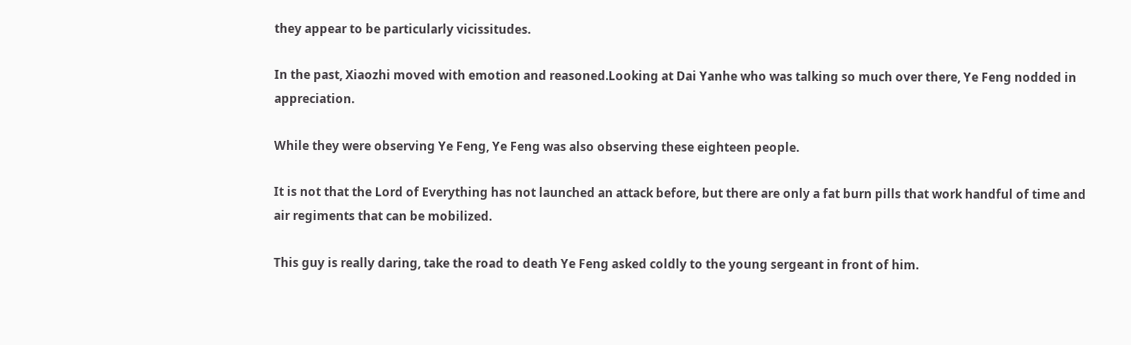they appear to be particularly vicissitudes.

In the past, Xiaozhi moved with emotion and reasoned.Looking at Dai Yanhe who was talking so much over there, Ye Feng nodded in appreciation.

While they were observing Ye Feng, Ye Feng was also observing these eighteen people.

It is not that the Lord of Everything has not launched an attack before, but there are only a fat burn pills that work handful of time and air regiments that can be mobilized.

This guy is really daring, take the road to death Ye Feng asked coldly to the young sergeant in front of him.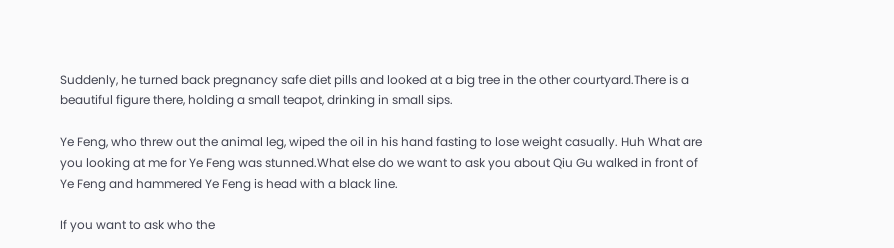Suddenly, he turned back pregnancy safe diet pills and looked at a big tree in the other courtyard.There is a beautiful figure there, holding a small teapot, drinking in small sips.

Ye Feng, who threw out the animal leg, wiped the oil in his hand fasting to lose weight casually. Huh What are you looking at me for Ye Feng was stunned.What else do we want to ask you about Qiu Gu walked in front of Ye Feng and hammered Ye Feng is head with a black line.

If you want to ask who the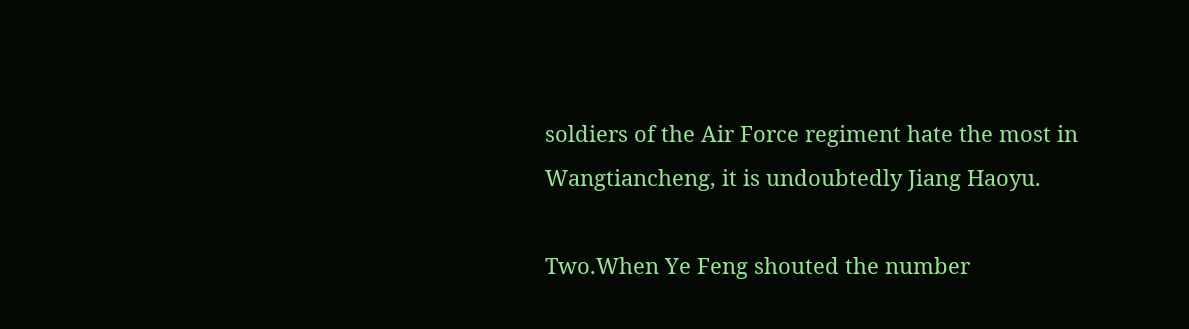soldiers of the Air Force regiment hate the most in Wangtiancheng, it is undoubtedly Jiang Haoyu.

Two.When Ye Feng shouted the number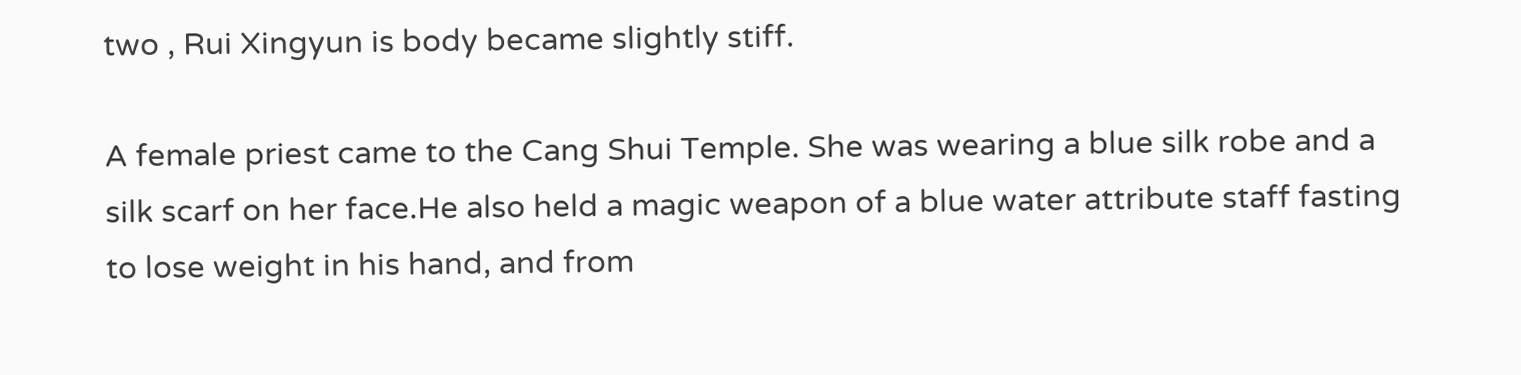two , Rui Xingyun is body became slightly stiff.

A female priest came to the Cang Shui Temple. She was wearing a blue silk robe and a silk scarf on her face.He also held a magic weapon of a blue water attribute staff fasting to lose weight in his hand, and from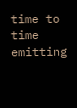time to time emitting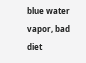blue water vapor, bad diet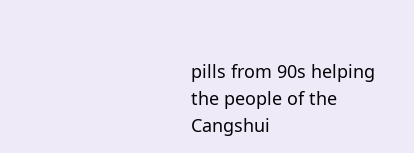pills from 90s helping the people of the Cangshui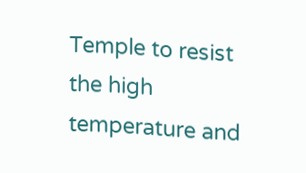Temple to resist the high temperature and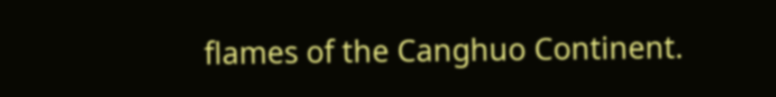flames of the Canghuo Continent.